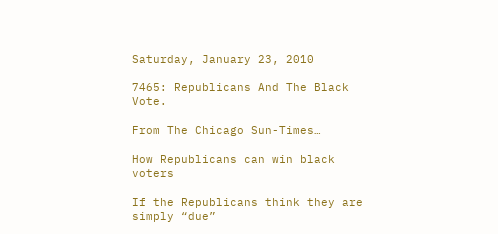Saturday, January 23, 2010

7465: Republicans And The Black Vote.

From The Chicago Sun-Times…

How Republicans can win black voters

If the Republicans think they are simply “due”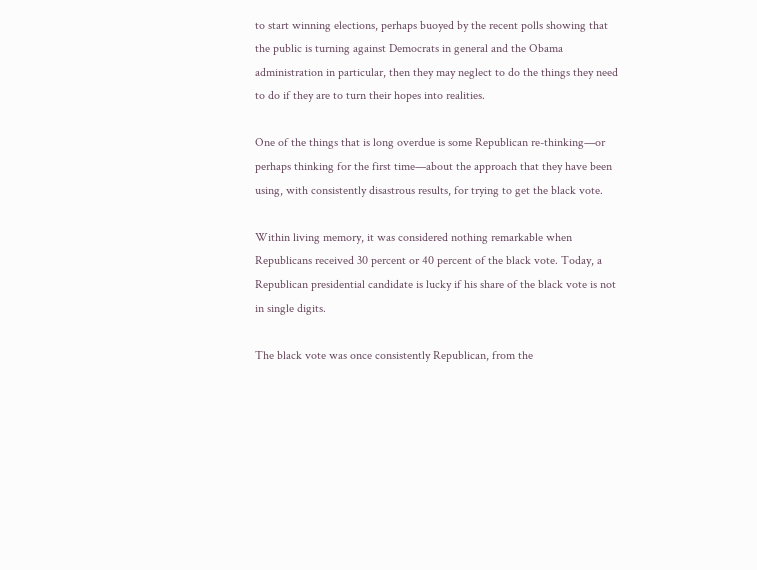to start winning elections, perhaps buoyed by the recent polls showing that the public is turning against Democrats in general and the Obama administration in particular, then they may neglect to do the things they need to do if they are to turn their hopes into realities.

One of the things that is long overdue is some Republican re-thinking—or perhaps thinking for the first time—about the approach that they have been using, with consistently disastrous results, for trying to get the black vote.

Within living memory, it was considered nothing remarkable when Republicans received 30 percent or 40 percent of the black vote. Today, a Republican presidential candidate is lucky if his share of the black vote is not in single digits.

The black vote was once consistently Republican, from the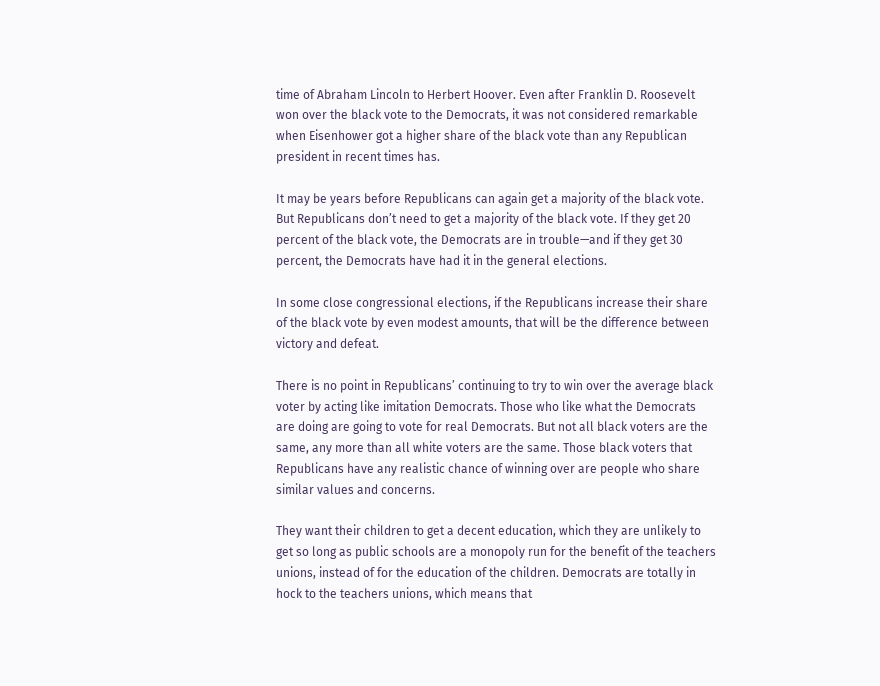time of Abraham Lincoln to Herbert Hoover. Even after Franklin D. Roosevelt won over the black vote to the Democrats, it was not considered remarkable when Eisenhower got a higher share of the black vote than any Republican president in recent times has.

It may be years before Republicans can again get a majority of the black vote. But Republicans don’t need to get a majority of the black vote. If they get 20 percent of the black vote, the Democrats are in trouble—and if they get 30 percent, the Democrats have had it in the general elections.

In some close congressional elections, if the Republicans increase their share of the black vote by even modest amounts, that will be the difference between victory and defeat.

There is no point in Republicans’ continuing to try to win over the average black voter by acting like imitation Democrats. Those who like what the Democrats are doing are going to vote for real Democrats. But not all black voters are the same, any more than all white voters are the same. Those black voters that Republicans have any realistic chance of winning over are people who share similar values and concerns.

They want their children to get a decent education, which they are unlikely to get so long as public schools are a monopoly run for the benefit of the teachers unions, instead of for the education of the children. Democrats are totally in hock to the teachers unions, which means that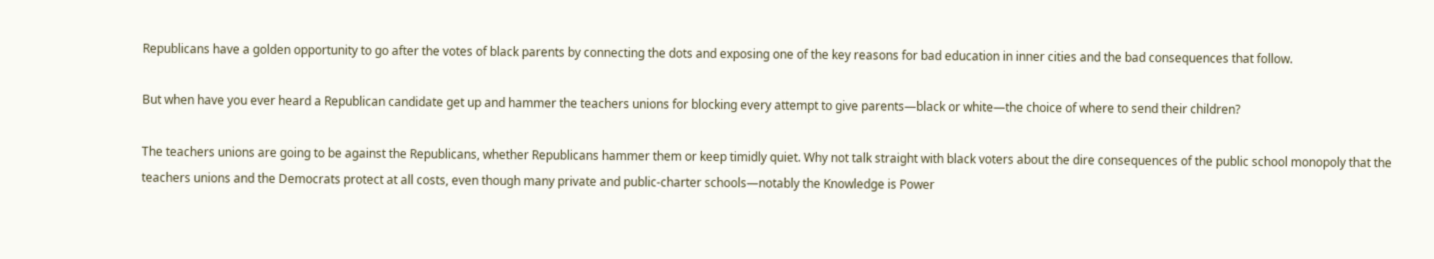Republicans have a golden opportunity to go after the votes of black parents by connecting the dots and exposing one of the key reasons for bad education in inner cities and the bad consequences that follow.

But when have you ever heard a Republican candidate get up and hammer the teachers unions for blocking every attempt to give parents—black or white—the choice of where to send their children?

The teachers unions are going to be against the Republicans, whether Republicans hammer them or keep timidly quiet. Why not talk straight with black voters about the dire consequences of the public school monopoly that the teachers unions and the Democrats protect at all costs, even though many private and public-charter schools—notably the Knowledge is Power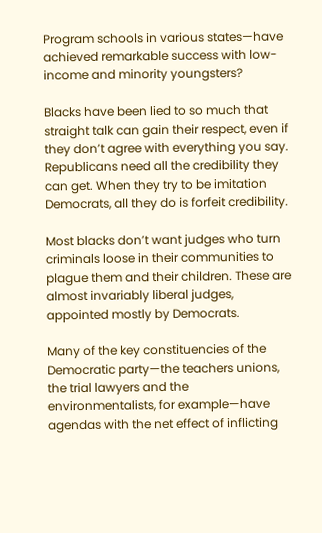Program schools in various states—have achieved remarkable success with low-income and minority youngsters?

Blacks have been lied to so much that straight talk can gain their respect, even if they don’t agree with everything you say. Republicans need all the credibility they can get. When they try to be imitation Democrats, all they do is forfeit credibility.

Most blacks don’t want judges who turn criminals loose in their communities to plague them and their children. These are almost invariably liberal judges, appointed mostly by Democrats.

Many of the key constituencies of the Democratic party—the teachers unions, the trial lawyers and the environmentalists, for example—have agendas with the net effect of inflicting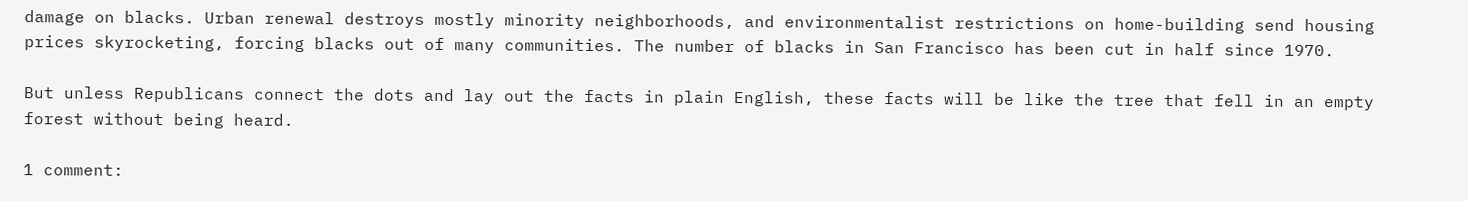damage on blacks. Urban renewal destroys mostly minority neighborhoods, and environmentalist restrictions on home-building send housing prices skyrocketing, forcing blacks out of many communities. The number of blacks in San Francisco has been cut in half since 1970.

But unless Republicans connect the dots and lay out the facts in plain English, these facts will be like the tree that fell in an empty forest without being heard.

1 comment: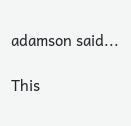adamson said...

This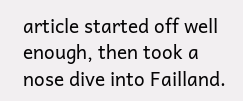article started off well enough, then took a nose dive into Failland.